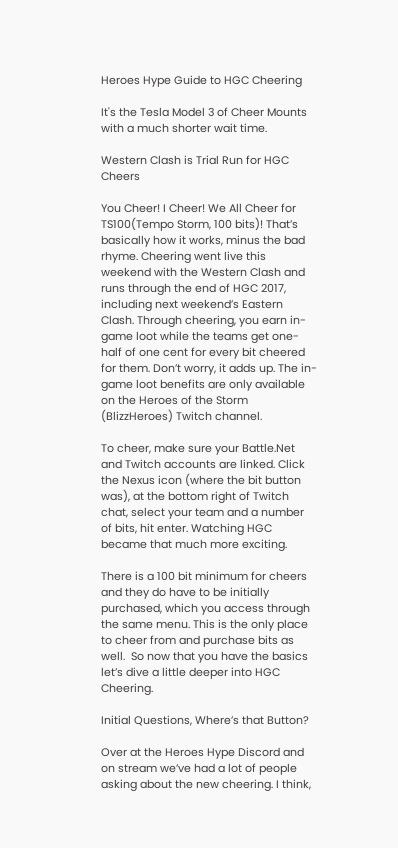Heroes Hype Guide to HGC Cheering

It's the Tesla Model 3 of Cheer Mounts with a much shorter wait time.

Western Clash is Trial Run for HGC Cheers

You Cheer! I Cheer! We All Cheer for TS100(Tempo Storm, 100 bits)! That’s basically how it works, minus the bad rhyme. Cheering went live this weekend with the Western Clash and runs through the end of HGC 2017, including next weekend’s Eastern Clash. Through cheering, you earn in-game loot while the teams get one-half of one cent for every bit cheered for them. Don’t worry, it adds up. The in-game loot benefits are only available on the Heroes of the Storm (BlizzHeroes) Twitch channel.

To cheer, make sure your Battle.Net and Twitch accounts are linked. Click the Nexus icon (where the bit button was), at the bottom right of Twitch chat, select your team and a number of bits, hit enter. Watching HGC became that much more exciting.

There is a 100 bit minimum for cheers and they do have to be initially purchased, which you access through the same menu. This is the only place to cheer from and purchase bits as well.  So now that you have the basics let’s dive a little deeper into HGC Cheering.

Initial Questions, Where’s that Button?

Over at the Heroes Hype Discord and on stream we’ve had a lot of people asking about the new cheering. I think,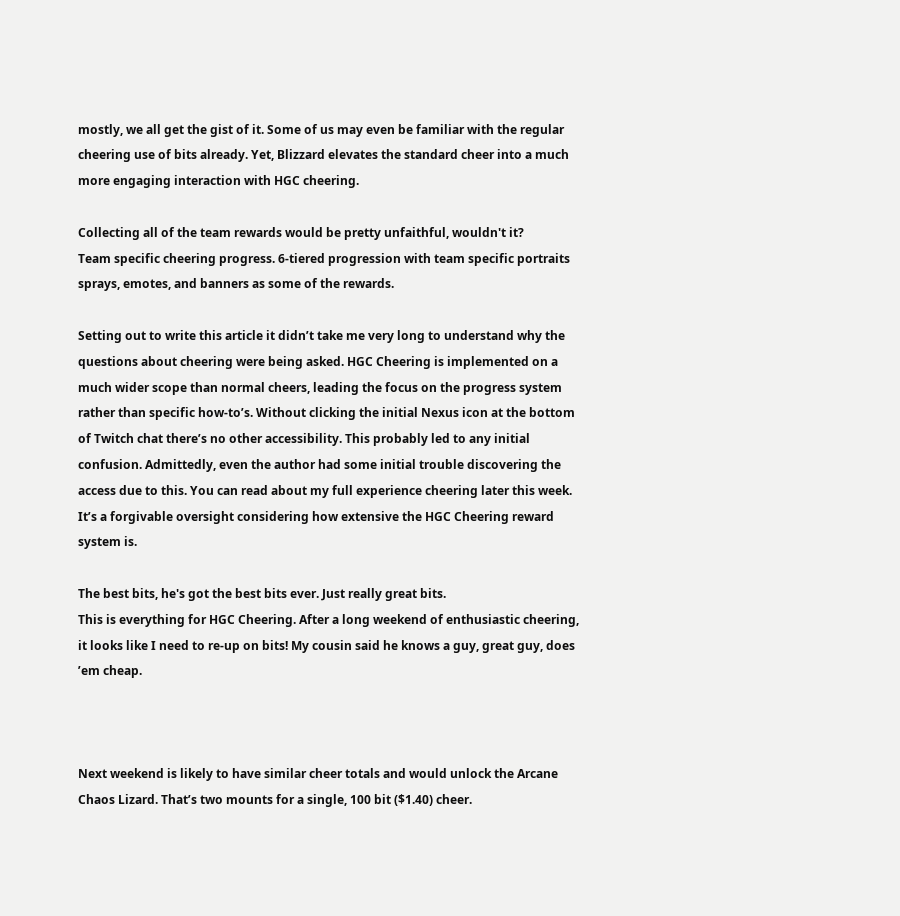mostly, we all get the gist of it. Some of us may even be familiar with the regular cheering use of bits already. Yet, Blizzard elevates the standard cheer into a much more engaging interaction with HGC cheering.

Collecting all of the team rewards would be pretty unfaithful, wouldn't it?
Team specific cheering progress. 6-tiered progression with team specific portraits sprays, emotes, and banners as some of the rewards.

Setting out to write this article it didn’t take me very long to understand why the questions about cheering were being asked. HGC Cheering is implemented on a much wider scope than normal cheers, leading the focus on the progress system rather than specific how-to’s. Without clicking the initial Nexus icon at the bottom of Twitch chat there’s no other accessibility. This probably led to any initial confusion. Admittedly, even the author had some initial trouble discovering the access due to this. You can read about my full experience cheering later this week. It’s a forgivable oversight considering how extensive the HGC Cheering reward system is.

The best bits, he's got the best bits ever. Just really great bits.
This is everything for HGC Cheering. After a long weekend of enthusiastic cheering, it looks like I need to re-up on bits! My cousin said he knows a guy, great guy, does ’em cheap.



Next weekend is likely to have similar cheer totals and would unlock the Arcane Chaos Lizard. That’s two mounts for a single, 100 bit ($1.40) cheer.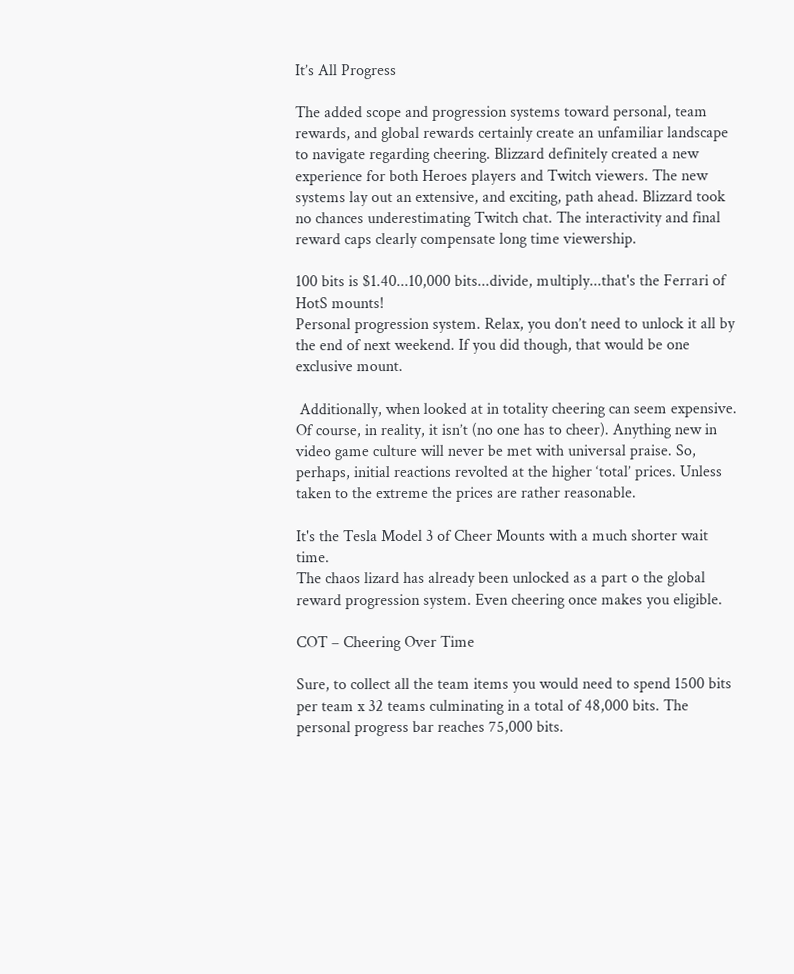It’s All Progress

The added scope and progression systems toward personal, team rewards, and global rewards certainly create an unfamiliar landscape to navigate regarding cheering. Blizzard definitely created a new experience for both Heroes players and Twitch viewers. The new systems lay out an extensive, and exciting, path ahead. Blizzard took no chances underestimating Twitch chat. The interactivity and final reward caps clearly compensate long time viewership.

100 bits is $1.40...10,000 bits...divide, multiply...that's the Ferrari of HotS mounts!
Personal progression system. Relax, you don’t need to unlock it all by the end of next weekend. If you did though, that would be one exclusive mount.

 Additionally, when looked at in totality cheering can seem expensive. Of course, in reality, it isn’t (no one has to cheer). Anything new in video game culture will never be met with universal praise. So, perhaps, initial reactions revolted at the higher ‘total’ prices. Unless taken to the extreme the prices are rather reasonable.

It's the Tesla Model 3 of Cheer Mounts with a much shorter wait time.
The chaos lizard has already been unlocked as a part o the global reward progression system. Even cheering once makes you eligible.

COT – Cheering Over Time

Sure, to collect all the team items you would need to spend 1500 bits per team x 32 teams culminating in a total of 48,000 bits. The personal progress bar reaches 75,000 bits.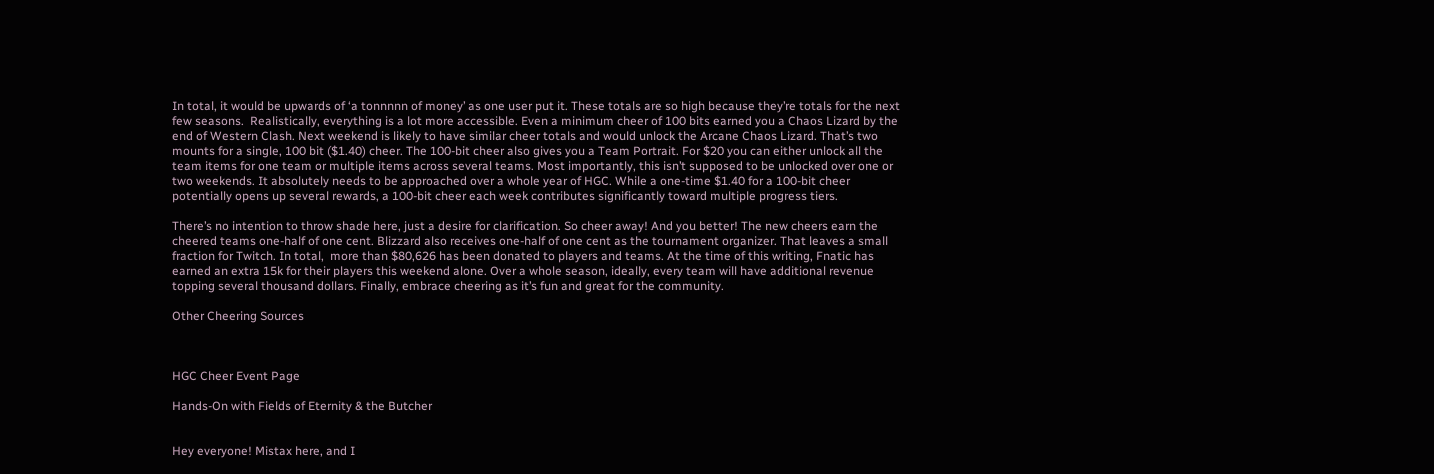In total, it would be upwards of ‘a tonnnnn of money’ as one user put it. These totals are so high because they’re totals for the next few seasons.  Realistically, everything is a lot more accessible. Even a minimum cheer of 100 bits earned you a Chaos Lizard by the end of Western Clash. Next weekend is likely to have similar cheer totals and would unlock the Arcane Chaos Lizard. That’s two mounts for a single, 100 bit ($1.40) cheer. The 100-bit cheer also gives you a Team Portrait. For $20 you can either unlock all the team items for one team or multiple items across several teams. Most importantly, this isn’t supposed to be unlocked over one or two weekends. It absolutely needs to be approached over a whole year of HGC. While a one-time $1.40 for a 100-bit cheer potentially opens up several rewards, a 100-bit cheer each week contributes significantly toward multiple progress tiers.

There’s no intention to throw shade here, just a desire for clarification. So cheer away! And you better! The new cheers earn the cheered teams one-half of one cent. Blizzard also receives one-half of one cent as the tournament organizer. That leaves a small fraction for Twitch. In total,  more than $80,626 has been donated to players and teams. At the time of this writing, Fnatic has earned an extra 15k for their players this weekend alone. Over a whole season, ideally, every team will have additional revenue topping several thousand dollars. Finally, embrace cheering as it’s fun and great for the community.

Other Cheering Sources



HGC Cheer Event Page

Hands-On with Fields of Eternity & the Butcher


Hey everyone! Mistax here, and I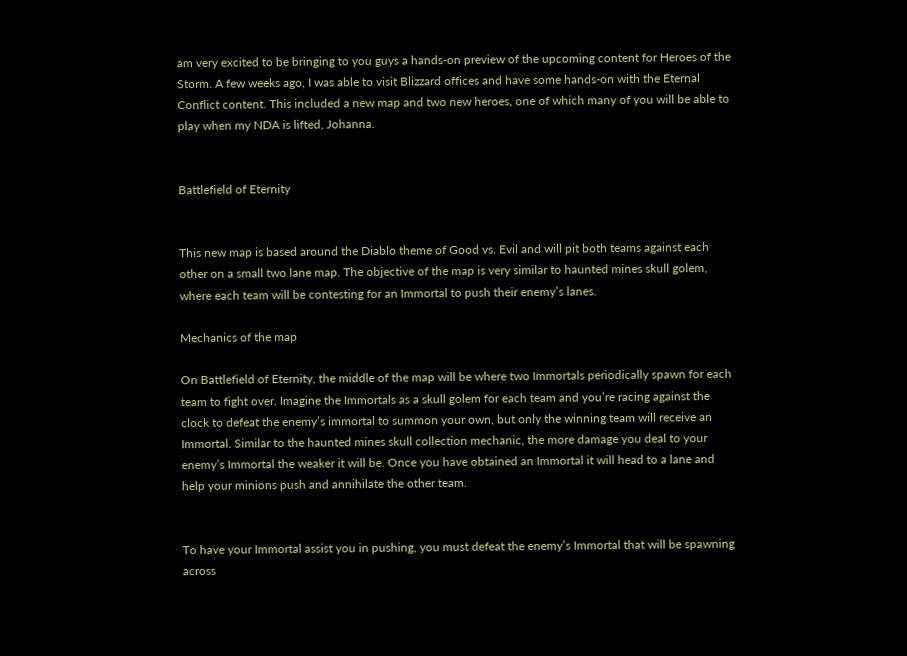am very excited to be bringing to you guys a hands-on preview of the upcoming content for Heroes of the Storm. A few weeks ago, I was able to visit Blizzard offices and have some hands-on with the Eternal Conflict content. This included a new map and two new heroes, one of which many of you will be able to play when my NDA is lifted, Johanna.


Battlefield of Eternity


This new map is based around the Diablo theme of Good vs. Evil and will pit both teams against each other on a small two lane map. The objective of the map is very similar to haunted mines skull golem, where each team will be contesting for an Immortal to push their enemy’s lanes.

Mechanics of the map

On Battlefield of Eternity, the middle of the map will be where two Immortals periodically spawn for each team to fight over. Imagine the Immortals as a skull golem for each team and you’re racing against the clock to defeat the enemy’s immortal to summon your own, but only the winning team will receive an Immortal. Similar to the haunted mines skull collection mechanic, the more damage you deal to your enemy’s Immortal the weaker it will be. Once you have obtained an Immortal it will head to a lane and help your minions push and annihilate the other team.


To have your Immortal assist you in pushing, you must defeat the enemy’s Immortal that will be spawning across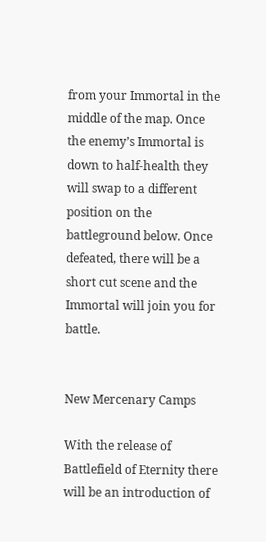from your Immortal in the middle of the map. Once the enemy’s Immortal is down to half-health they will swap to a different position on the battleground below. Once defeated, there will be a short cut scene and the Immortal will join you for battle.


New Mercenary Camps

With the release of Battlefield of Eternity there will be an introduction of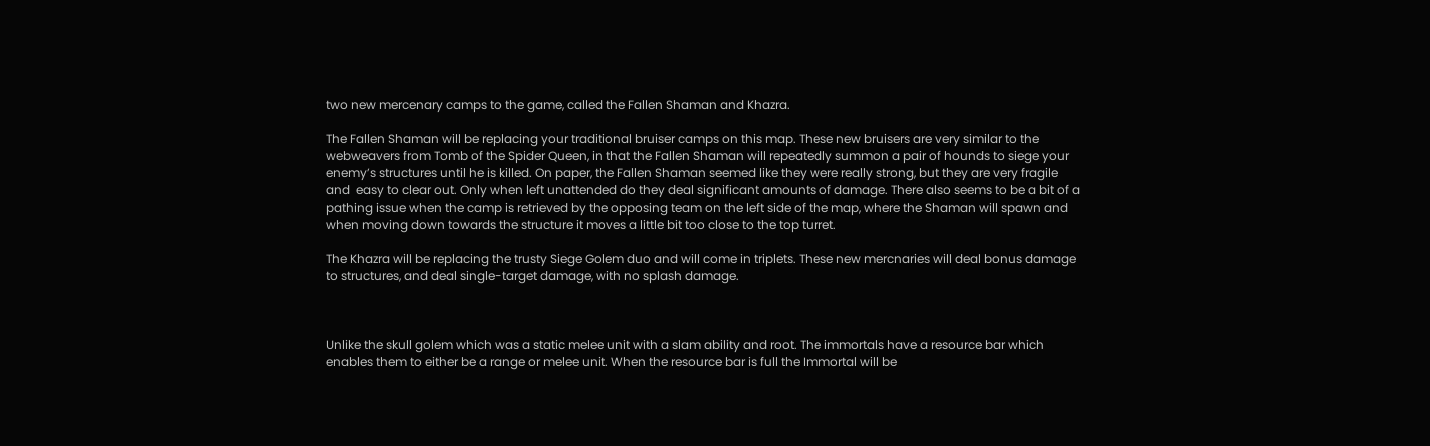two new mercenary camps to the game, called the Fallen Shaman and Khazra.

The Fallen Shaman will be replacing your traditional bruiser camps on this map. These new bruisers are very similar to the webweavers from Tomb of the Spider Queen, in that the Fallen Shaman will repeatedly summon a pair of hounds to siege your enemy’s structures until he is killed. On paper, the Fallen Shaman seemed like they were really strong, but they are very fragile and  easy to clear out. Only when left unattended do they deal significant amounts of damage. There also seems to be a bit of a pathing issue when the camp is retrieved by the opposing team on the left side of the map, where the Shaman will spawn and when moving down towards the structure it moves a little bit too close to the top turret.

The Khazra will be replacing the trusty Siege Golem duo and will come in triplets. These new mercnaries will deal bonus damage to structures, and deal single-target damage, with no splash damage.



Unlike the skull golem which was a static melee unit with a slam ability and root. The immortals have a resource bar which enables them to either be a range or melee unit. When the resource bar is full the Immortal will be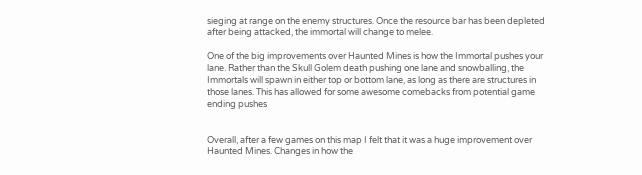sieging at range on the enemy structures. Once the resource bar has been depleted after being attacked, the immortal will change to melee.

One of the big improvements over Haunted Mines is how the Immortal pushes your lane. Rather than the Skull Golem death pushing one lane and snowballing, the Immortals will spawn in either top or bottom lane, as long as there are structures in those lanes. This has allowed for some awesome comebacks from potential game ending pushes


Overall, after a few games on this map I felt that it was a huge improvement over Haunted Mines. Changes in how the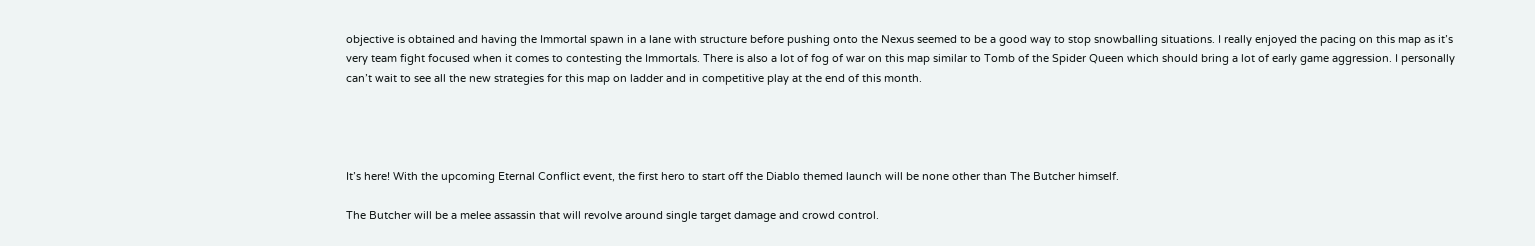objective is obtained and having the Immortal spawn in a lane with structure before pushing onto the Nexus seemed to be a good way to stop snowballing situations. I really enjoyed the pacing on this map as it’s very team fight focused when it comes to contesting the Immortals. There is also a lot of fog of war on this map similar to Tomb of the Spider Queen which should bring a lot of early game aggression. I personally can’t wait to see all the new strategies for this map on ladder and in competitive play at the end of this month.




It’s here! With the upcoming Eternal Conflict event, the first hero to start off the Diablo themed launch will be none other than The Butcher himself.

The Butcher will be a melee assassin that will revolve around single target damage and crowd control.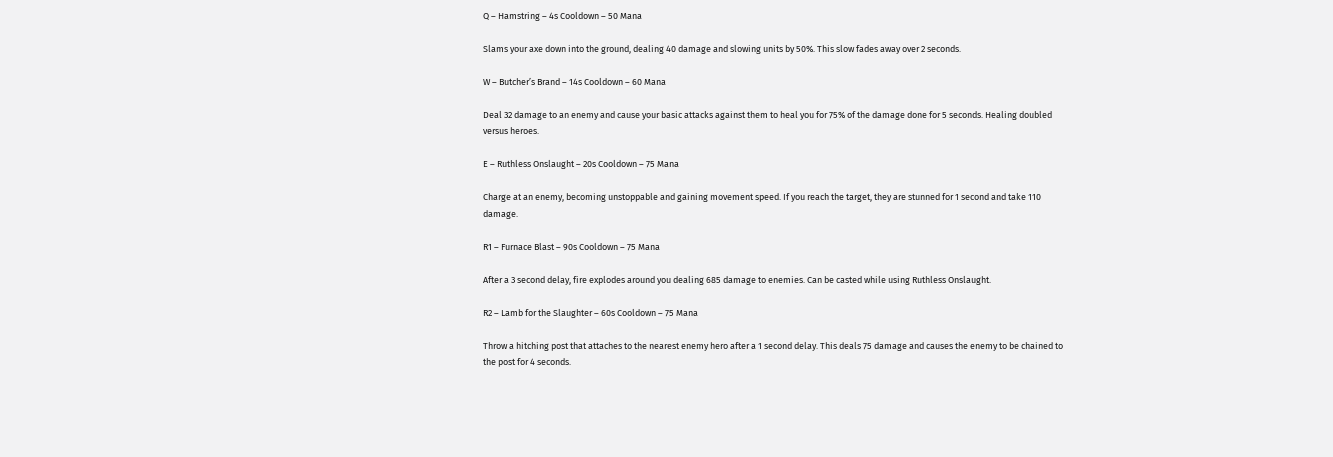Q – Hamstring – 4s Cooldown – 50 Mana

Slams your axe down into the ground, dealing 40 damage and slowing units by 50%. This slow fades away over 2 seconds.

W – Butcher’s Brand – 14s Cooldown – 60 Mana

Deal 32 damage to an enemy and cause your basic attacks against them to heal you for 75% of the damage done for 5 seconds. Healing doubled versus heroes.

E – Ruthless Onslaught – 20s Cooldown – 75 Mana

Charge at an enemy, becoming unstoppable and gaining movement speed. If you reach the target, they are stunned for 1 second and take 110 damage.

R1 – Furnace Blast – 90s Cooldown – 75 Mana

After a 3 second delay, fire explodes around you dealing 685 damage to enemies. Can be casted while using Ruthless Onslaught.

R2 – Lamb for the Slaughter – 60s Cooldown – 75 Mana

Throw a hitching post that attaches to the nearest enemy hero after a 1 second delay. This deals 75 damage and causes the enemy to be chained to the post for 4 seconds.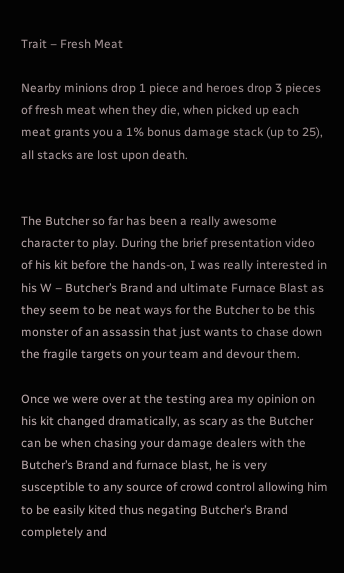Trait – Fresh Meat

Nearby minions drop 1 piece and heroes drop 3 pieces of fresh meat when they die, when picked up each meat grants you a 1% bonus damage stack (up to 25), all stacks are lost upon death.


The Butcher so far has been a really awesome character to play. During the brief presentation video of his kit before the hands-on, I was really interested in his W – Butcher’s Brand and ultimate Furnace Blast as they seem to be neat ways for the Butcher to be this monster of an assassin that just wants to chase down the fragile targets on your team and devour them.

Once we were over at the testing area my opinion on his kit changed dramatically, as scary as the Butcher can be when chasing your damage dealers with the Butcher’s Brand and furnace blast, he is very susceptible to any source of crowd control allowing him to be easily kited thus negating Butcher’s Brand completely and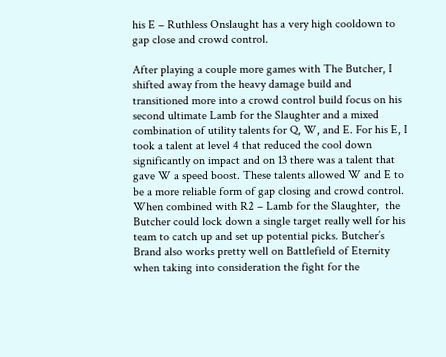his E – Ruthless Onslaught has a very high cooldown to gap close and crowd control.

After playing a couple more games with The Butcher, I shifted away from the heavy damage build and transitioned more into a crowd control build focus on his second ultimate Lamb for the Slaughter and a mixed combination of utility talents for Q, W, and E. For his E, I took a talent at level 4 that reduced the cool down significantly on impact and on 13 there was a talent that gave W a speed boost. These talents allowed W and E to be a more reliable form of gap closing and crowd control.  When combined with R2 – Lamb for the Slaughter,  the Butcher could lock down a single target really well for his team to catch up and set up potential picks. Butcher’s Brand also works pretty well on Battlefield of Eternity when taking into consideration the fight for the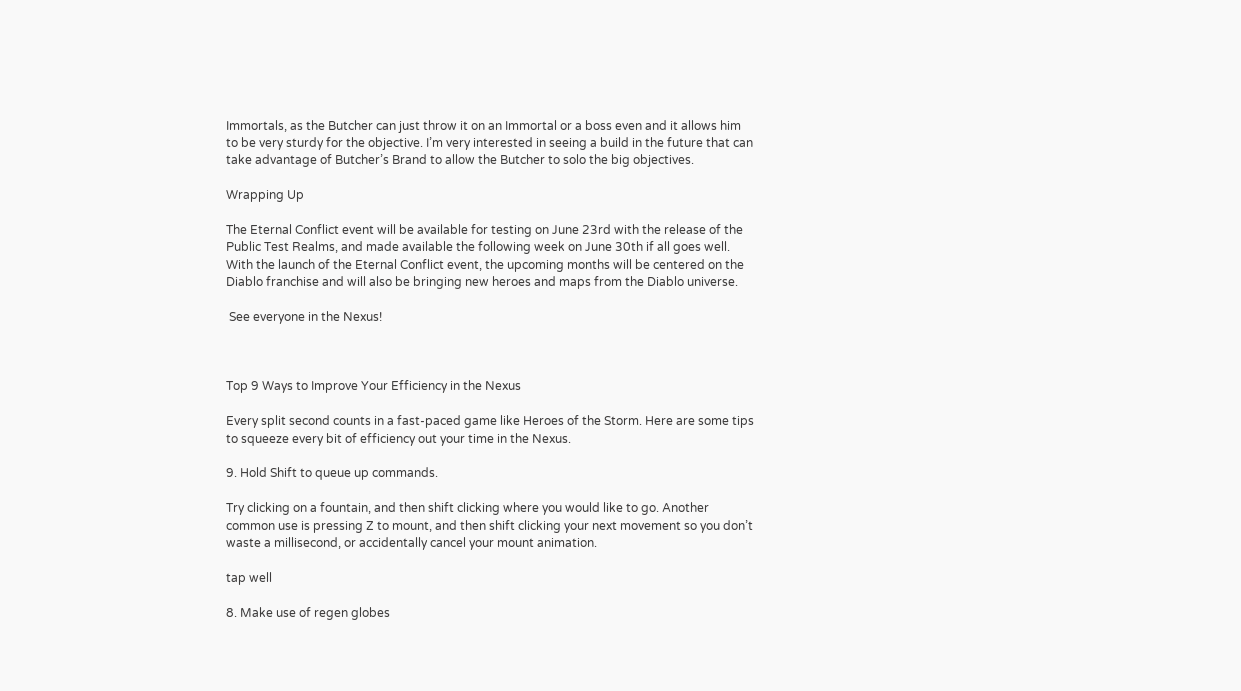Immortals, as the Butcher can just throw it on an Immortal or a boss even and it allows him to be very sturdy for the objective. I’m very interested in seeing a build in the future that can take advantage of Butcher’s Brand to allow the Butcher to solo the big objectives.

Wrapping Up

The Eternal Conflict event will be available for testing on June 23rd with the release of the Public Test Realms, and made available the following week on June 30th if all goes well. With the launch of the Eternal Conflict event, the upcoming months will be centered on the Diablo franchise and will also be bringing new heroes and maps from the Diablo universe.

 See everyone in the Nexus!



Top 9 Ways to Improve Your Efficiency in the Nexus

Every split second counts in a fast-paced game like Heroes of the Storm. Here are some tips to squeeze every bit of efficiency out your time in the Nexus.

9. Hold Shift to queue up commands.

Try clicking on a fountain, and then shift clicking where you would like to go. Another common use is pressing Z to mount, and then shift clicking your next movement so you don’t waste a millisecond, or accidentally cancel your mount animation.

tap well

8. Make use of regen globes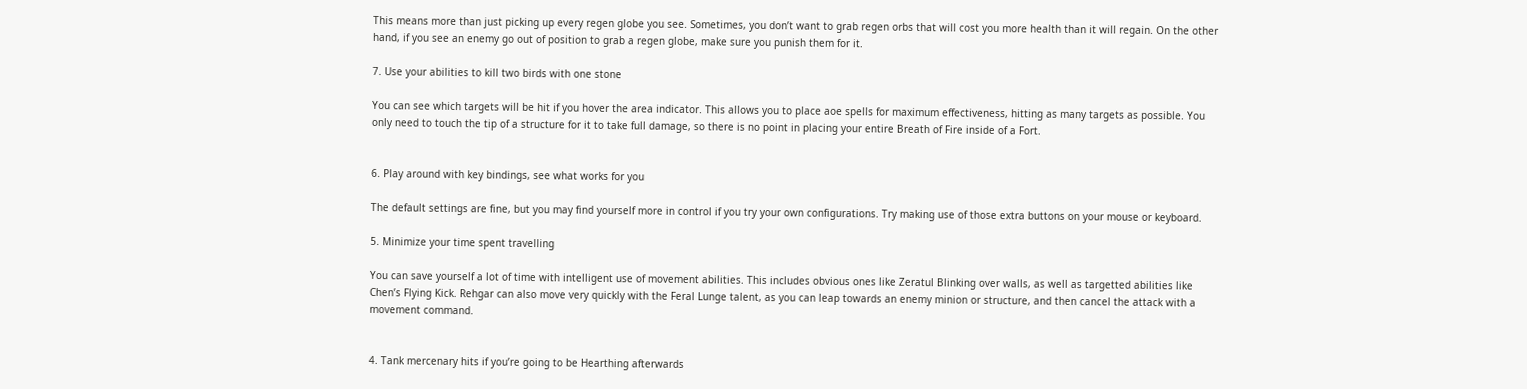This means more than just picking up every regen globe you see. Sometimes, you don’t want to grab regen orbs that will cost you more health than it will regain. On the other hand, if you see an enemy go out of position to grab a regen globe, make sure you punish them for it.

7. Use your abilities to kill two birds with one stone

You can see which targets will be hit if you hover the area indicator. This allows you to place aoe spells for maximum effectiveness, hitting as many targets as possible. You only need to touch the tip of a structure for it to take full damage, so there is no point in placing your entire Breath of Fire inside of a Fort.


6. Play around with key bindings, see what works for you

The default settings are fine, but you may find yourself more in control if you try your own configurations. Try making use of those extra buttons on your mouse or keyboard.

5. Minimize your time spent travelling

You can save yourself a lot of time with intelligent use of movement abilities. This includes obvious ones like Zeratul Blinking over walls, as well as targetted abilities like Chen’s Flying Kick. Rehgar can also move very quickly with the Feral Lunge talent, as you can leap towards an enemy minion or structure, and then cancel the attack with a movement command.


4. Tank mercenary hits if you’re going to be Hearthing afterwards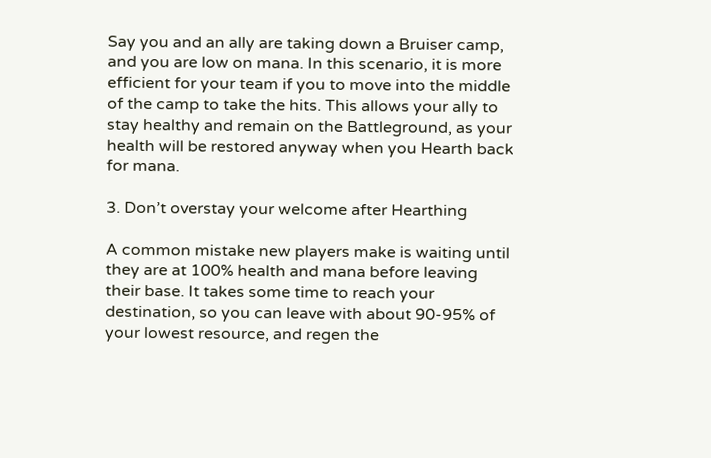Say you and an ally are taking down a Bruiser camp, and you are low on mana. In this scenario, it is more efficient for your team if you to move into the middle of the camp to take the hits. This allows your ally to stay healthy and remain on the Battleground, as your health will be restored anyway when you Hearth back for mana.

3. Don’t overstay your welcome after Hearthing

A common mistake new players make is waiting until they are at 100% health and mana before leaving their base. It takes some time to reach your destination, so you can leave with about 90-95% of your lowest resource, and regen the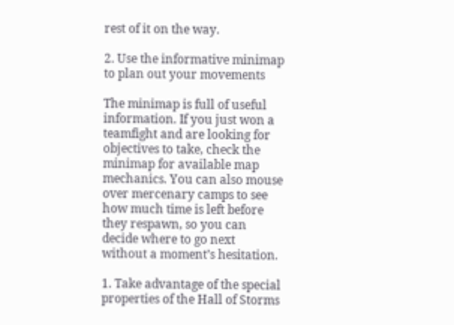rest of it on the way.

2. Use the informative minimap to plan out your movements

The minimap is full of useful information. If you just won a teamfight and are looking for objectives to take, check the minimap for available map mechanics. You can also mouse over mercenary camps to see how much time is left before they respawn, so you can decide where to go next without a moment’s hesitation.

1. Take advantage of the special properties of the Hall of Storms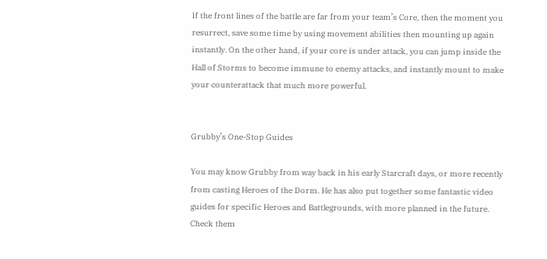If the front lines of the battle are far from your team’s Core, then the moment you resurrect, save some time by using movement abilities then mounting up again instantly. On the other hand, if your core is under attack, you can jump inside the Hall of Storms to become immune to enemy attacks, and instantly mount to make your counterattack that much more powerful.


Grubby’s One-Stop Guides

You may know Grubby from way back in his early Starcraft days, or more recently from casting Heroes of the Dorm. He has also put together some fantastic video guides for specific Heroes and Battlegrounds, with more planned in the future. Check them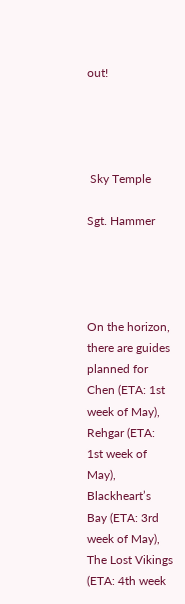out!




 Sky Temple

Sgt. Hammer




On the horizon, there are guides planned for Chen (ETA: 1st week of May), Rehgar (ETA: 1st week of May), Blackheart’s Bay (ETA: 3rd week of May), The Lost Vikings (ETA: 4th week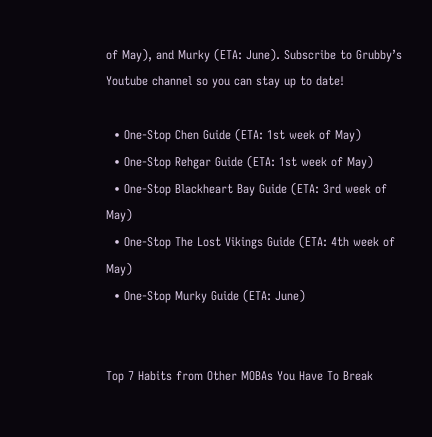of May), and Murky (ETA: June). Subscribe to Grubby’s Youtube channel so you can stay up to date!

  • One-Stop Chen Guide (ETA: 1st week of May)
  • One-Stop Rehgar Guide (ETA: 1st week of May)
  • One-Stop Blackheart Bay Guide (ETA: 3rd week of May)
  • One-Stop The Lost Vikings Guide (ETA: 4th week of May)
  • One-Stop Murky Guide (ETA: June)


Top 7 Habits from Other MOBAs You Have To Break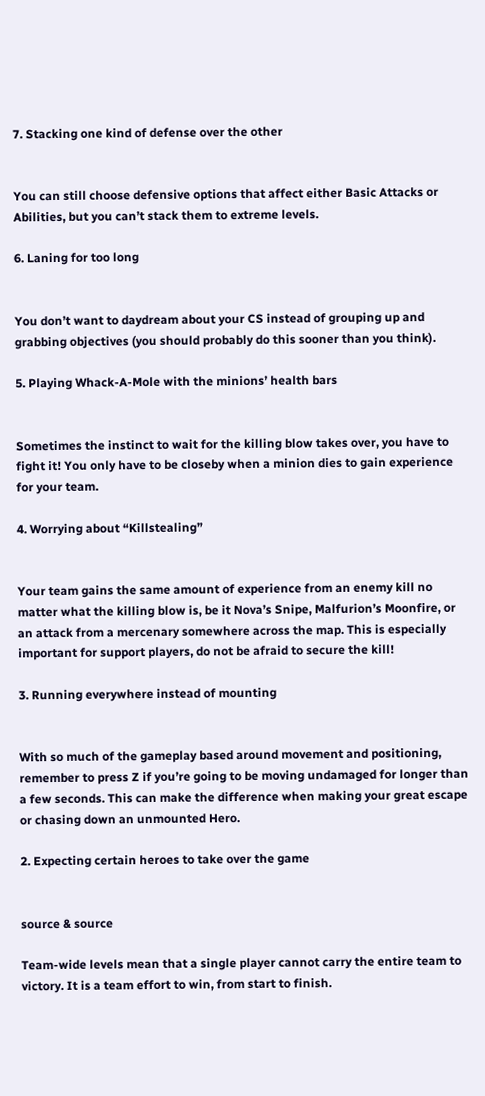7. Stacking one kind of defense over the other


You can still choose defensive options that affect either Basic Attacks or Abilities, but you can’t stack them to extreme levels.

6. Laning for too long


You don’t want to daydream about your CS instead of grouping up and grabbing objectives (you should probably do this sooner than you think).

5. Playing Whack-A-Mole with the minions’ health bars


Sometimes the instinct to wait for the killing blow takes over, you have to fight it! You only have to be closeby when a minion dies to gain experience for your team.

4. Worrying about “Killstealing”


Your team gains the same amount of experience from an enemy kill no matter what the killing blow is, be it Nova’s Snipe, Malfurion’s Moonfire, or an attack from a mercenary somewhere across the map. This is especially important for support players, do not be afraid to secure the kill!

3. Running everywhere instead of mounting


With so much of the gameplay based around movement and positioning, remember to press Z if you’re going to be moving undamaged for longer than a few seconds. This can make the difference when making your great escape or chasing down an unmounted Hero.

2. Expecting certain heroes to take over the game


source & source

Team-wide levels mean that a single player cannot carry the entire team to victory. It is a team effort to win, from start to finish.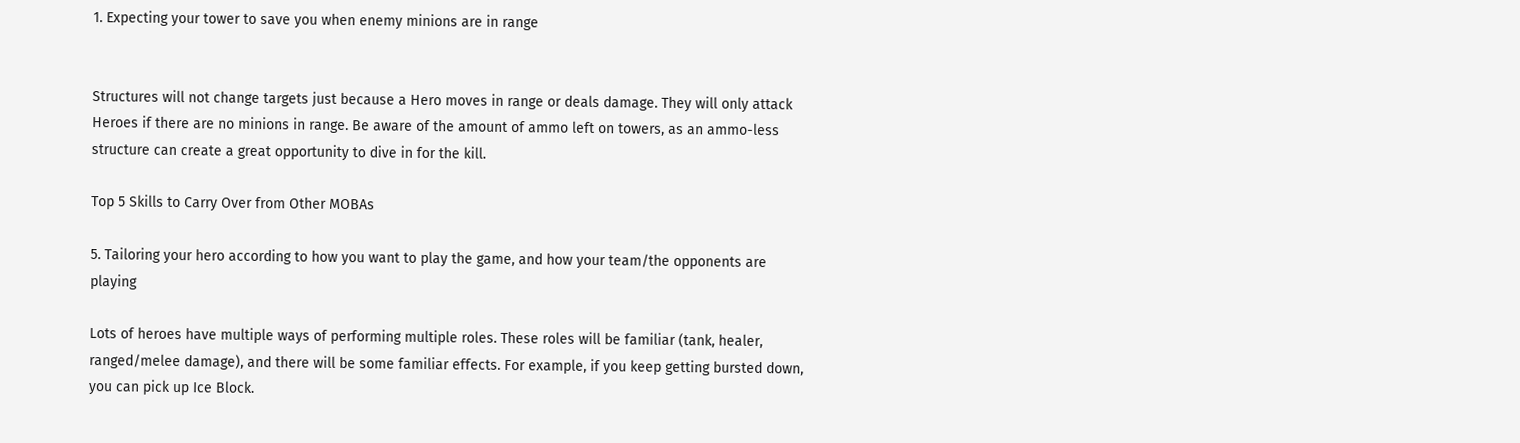1. Expecting your tower to save you when enemy minions are in range


Structures will not change targets just because a Hero moves in range or deals damage. They will only attack Heroes if there are no minions in range. Be aware of the amount of ammo left on towers, as an ammo-less structure can create a great opportunity to dive in for the kill.

Top 5 Skills to Carry Over from Other MOBAs

5. Tailoring your hero according to how you want to play the game, and how your team/the opponents are playing

Lots of heroes have multiple ways of performing multiple roles. These roles will be familiar (tank, healer, ranged/melee damage), and there will be some familiar effects. For example, if you keep getting bursted down, you can pick up Ice Block.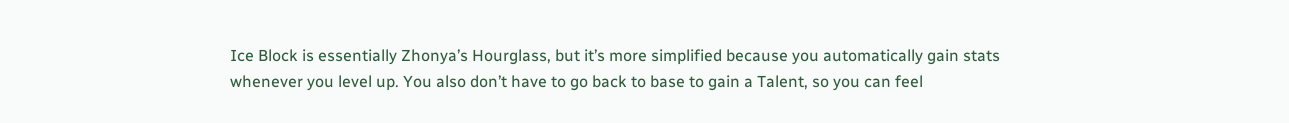Ice Block is essentially Zhonya’s Hourglass, but it’s more simplified because you automatically gain stats whenever you level up. You also don’t have to go back to base to gain a Talent, so you can feel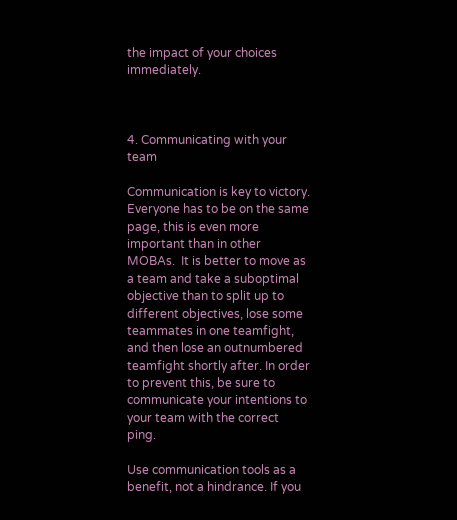the impact of your choices immediately.



4. Communicating with your team

Communication is key to victory. Everyone has to be on the same page, this is even more important than in other MOBAs.  It is better to move as a team and take a suboptimal objective than to split up to different objectives, lose some teammates in one teamfight, and then lose an outnumbered teamfight shortly after. In order to prevent this, be sure to communicate your intentions to your team with the correct ping.

Use communication tools as a benefit, not a hindrance. If you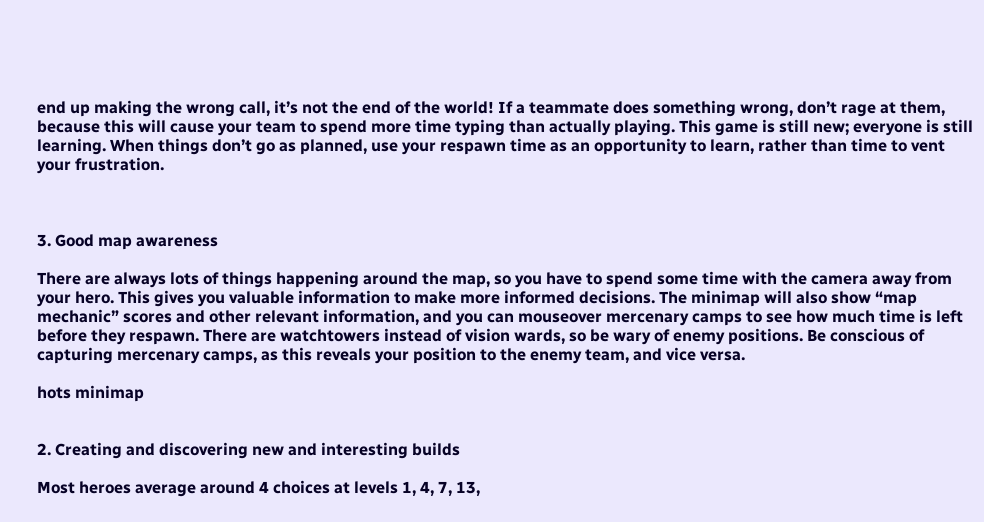end up making the wrong call, it’s not the end of the world! If a teammate does something wrong, don’t rage at them, because this will cause your team to spend more time typing than actually playing. This game is still new; everyone is still learning. When things don’t go as planned, use your respawn time as an opportunity to learn, rather than time to vent your frustration.



3. Good map awareness

There are always lots of things happening around the map, so you have to spend some time with the camera away from your hero. This gives you valuable information to make more informed decisions. The minimap will also show “map mechanic” scores and other relevant information, and you can mouseover mercenary camps to see how much time is left before they respawn. There are watchtowers instead of vision wards, so be wary of enemy positions. Be conscious of capturing mercenary camps, as this reveals your position to the enemy team, and vice versa.

hots minimap


2. Creating and discovering new and interesting builds

Most heroes average around 4 choices at levels 1, 4, 7, 13,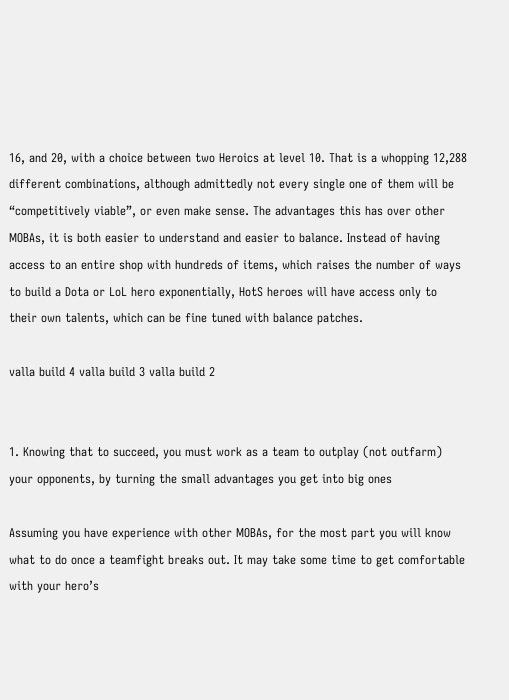16, and 20, with a choice between two Heroics at level 10. That is a whopping 12,288 different combinations, although admittedly not every single one of them will be “competitively viable”, or even make sense. The advantages this has over other MOBAs, it is both easier to understand and easier to balance. Instead of having access to an entire shop with hundreds of items, which raises the number of ways to build a Dota or LoL hero exponentially, HotS heroes will have access only to their own talents, which can be fine tuned with balance patches.

valla build 4 valla build 3 valla build 2


1. Knowing that to succeed, you must work as a team to outplay (not outfarm) your opponents, by turning the small advantages you get into big ones

Assuming you have experience with other MOBAs, for the most part you will know what to do once a teamfight breaks out. It may take some time to get comfortable with your hero’s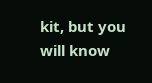kit, but you will know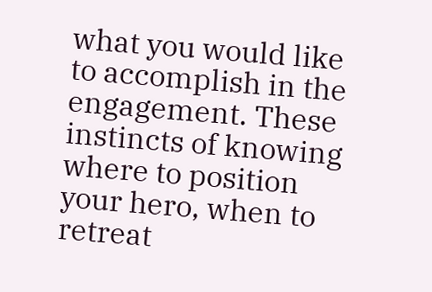what you would like to accomplish in the engagement. These instincts of knowing where to position your hero, when to retreat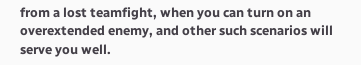from a lost teamfight, when you can turn on an overextended enemy, and other such scenarios will serve you well.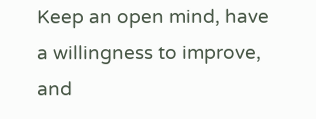Keep an open mind, have a willingness to improve, and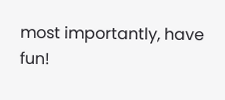most importantly, have fun!